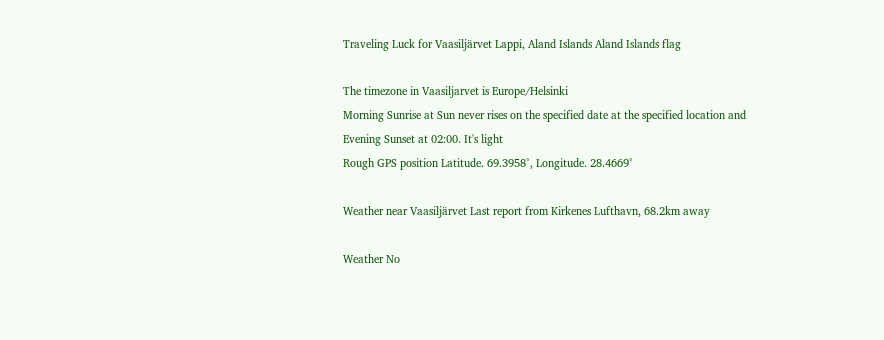Traveling Luck for Vaasiljärvet Lappi, Aland Islands Aland Islands flag

The timezone in Vaasiljarvet is Europe/Helsinki
Morning Sunrise at Sun never rises on the specified date at the specified location and Evening Sunset at 02:00. It's light
Rough GPS position Latitude. 69.3958°, Longitude. 28.4669°

Weather near Vaasiljärvet Last report from Kirkenes Lufthavn, 68.2km away

Weather No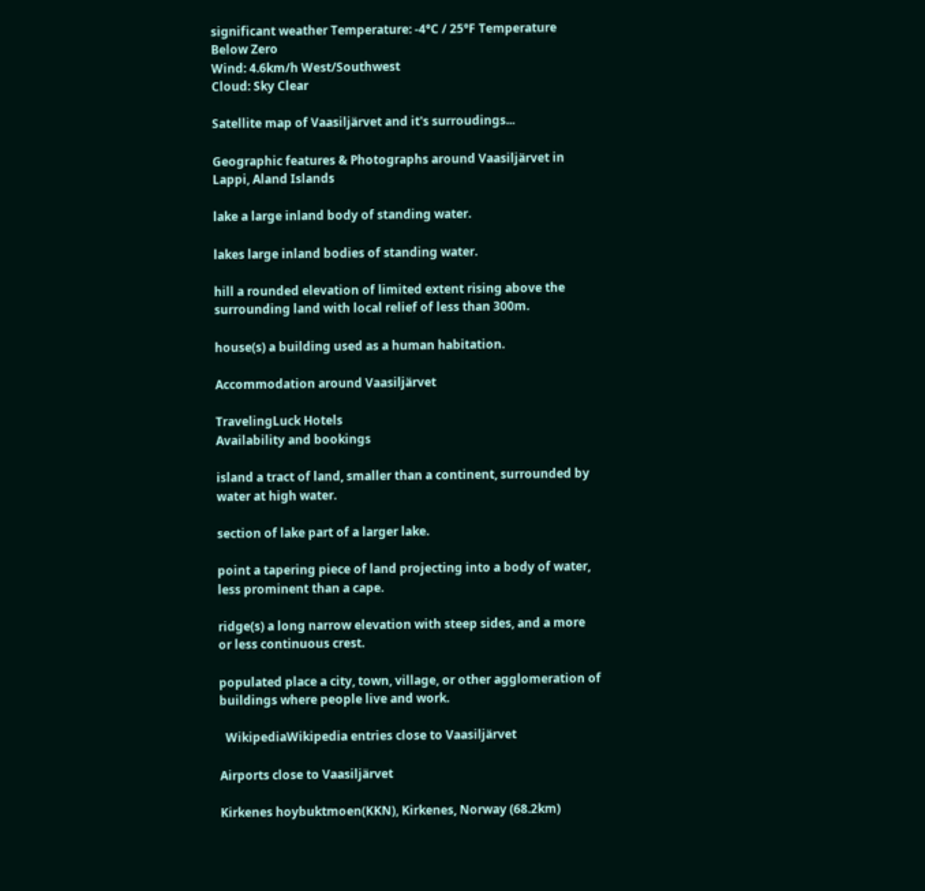significant weather Temperature: -4°C / 25°F Temperature Below Zero
Wind: 4.6km/h West/Southwest
Cloud: Sky Clear

Satellite map of Vaasiljärvet and it's surroudings...

Geographic features & Photographs around Vaasiljärvet in Lappi, Aland Islands

lake a large inland body of standing water.

lakes large inland bodies of standing water.

hill a rounded elevation of limited extent rising above the surrounding land with local relief of less than 300m.

house(s) a building used as a human habitation.

Accommodation around Vaasiljärvet

TravelingLuck Hotels
Availability and bookings

island a tract of land, smaller than a continent, surrounded by water at high water.

section of lake part of a larger lake.

point a tapering piece of land projecting into a body of water, less prominent than a cape.

ridge(s) a long narrow elevation with steep sides, and a more or less continuous crest.

populated place a city, town, village, or other agglomeration of buildings where people live and work.

  WikipediaWikipedia entries close to Vaasiljärvet

Airports close to Vaasiljärvet

Kirkenes hoybuktmoen(KKN), Kirkenes, Norway (68.2km)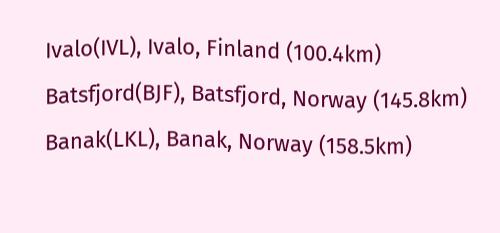Ivalo(IVL), Ivalo, Finland (100.4km)
Batsfjord(BJF), Batsfjord, Norway (145.8km)
Banak(LKL), Banak, Norway (158.5km)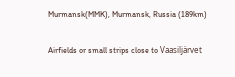Murmansk(MMK), Murmansk, Russia (189km)

Airfields or small strips close to Vaasiljärvet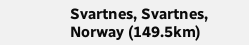Svartnes, Svartnes, Norway (149.5km)